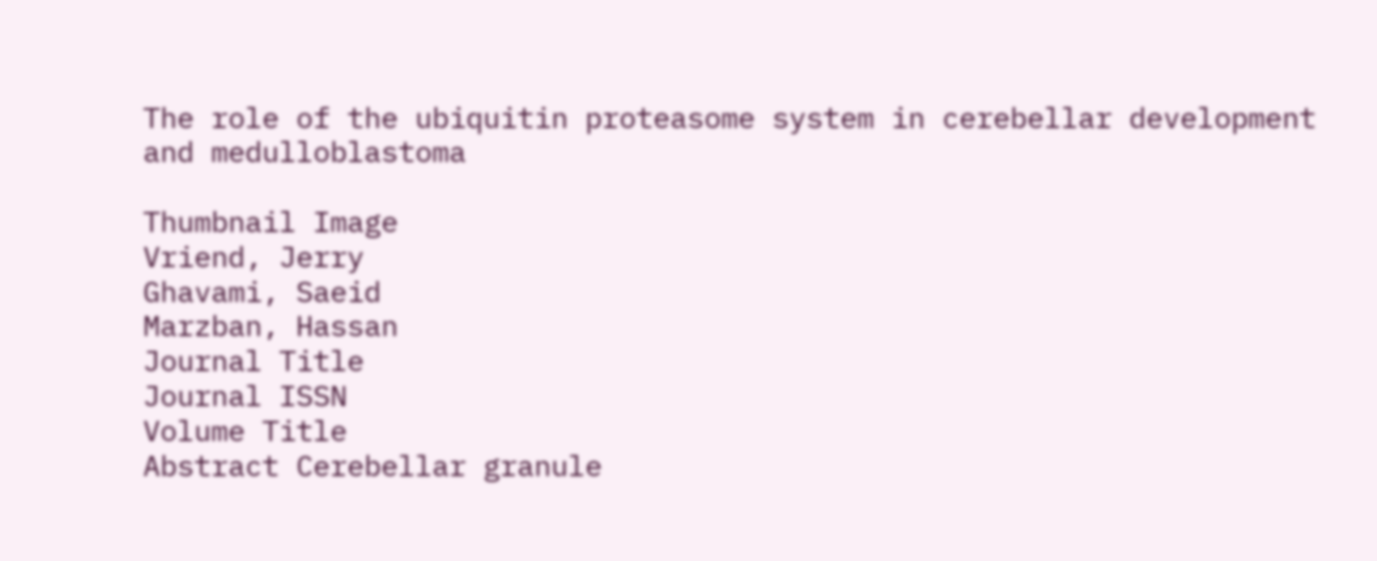The role of the ubiquitin proteasome system in cerebellar development and medulloblastoma

Thumbnail Image
Vriend, Jerry
Ghavami, Saeid
Marzban, Hassan
Journal Title
Journal ISSN
Volume Title
Abstract Cerebellar granule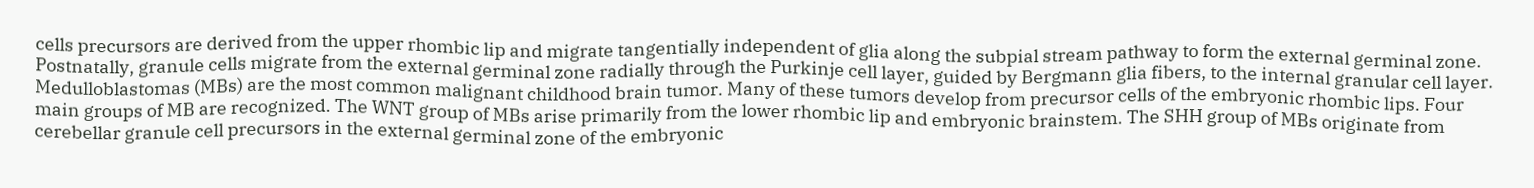cells precursors are derived from the upper rhombic lip and migrate tangentially independent of glia along the subpial stream pathway to form the external germinal zone. Postnatally, granule cells migrate from the external germinal zone radially through the Purkinje cell layer, guided by Bergmann glia fibers, to the internal granular cell layer. Medulloblastomas (MBs) are the most common malignant childhood brain tumor. Many of these tumors develop from precursor cells of the embryonic rhombic lips. Four main groups of MB are recognized. The WNT group of MBs arise primarily from the lower rhombic lip and embryonic brainstem. The SHH group of MBs originate from cerebellar granule cell precursors in the external germinal zone of the embryonic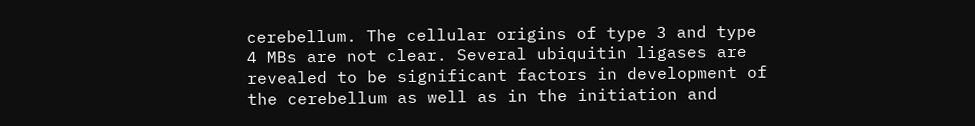cerebellum. The cellular origins of type 3 and type 4 MBs are not clear. Several ubiquitin ligases are revealed to be significant factors in development of the cerebellum as well as in the initiation and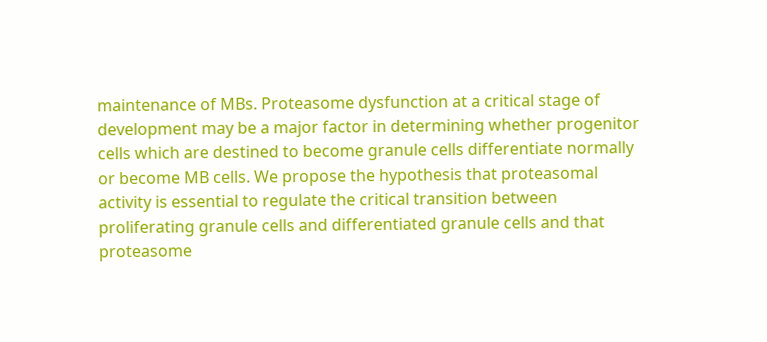maintenance of MBs. Proteasome dysfunction at a critical stage of development may be a major factor in determining whether progenitor cells which are destined to become granule cells differentiate normally or become MB cells. We propose the hypothesis that proteasomal activity is essential to regulate the critical transition between proliferating granule cells and differentiated granule cells and that proteasome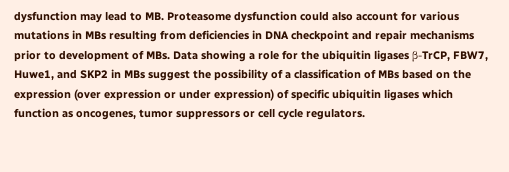dysfunction may lead to MB. Proteasome dysfunction could also account for various mutations in MBs resulting from deficiencies in DNA checkpoint and repair mechanisms prior to development of MBs. Data showing a role for the ubiquitin ligases β-TrCP, FBW7, Huwe1, and SKP2 in MBs suggest the possibility of a classification of MBs based on the expression (over expression or under expression) of specific ubiquitin ligases which function as oncogenes, tumor suppressors or cell cycle regulators.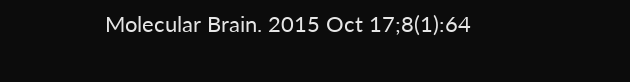Molecular Brain. 2015 Oct 17;8(1):64